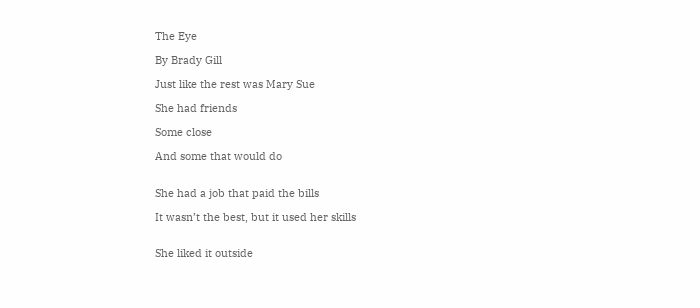The Eye

By Brady Gill

Just like the rest was Mary Sue

She had friends

Some close

And some that would do


She had a job that paid the bills

It wasn’t the best, but it used her skills


She liked it outside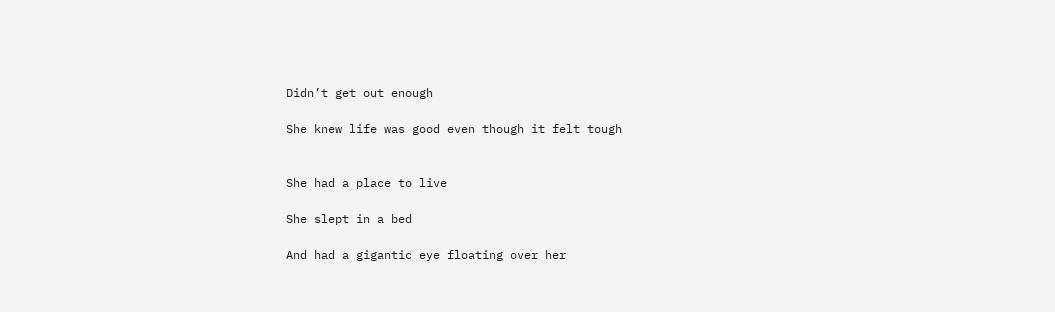Didn’t get out enough

She knew life was good even though it felt tough


She had a place to live

She slept in a bed

And had a gigantic eye floating over her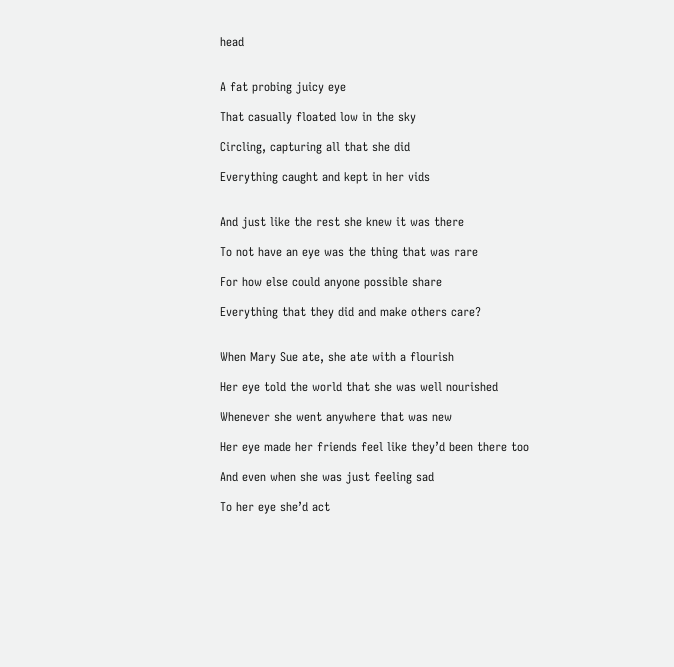head


A fat probing juicy eye

That casually floated low in the sky

Circling, capturing all that she did

Everything caught and kept in her vids


And just like the rest she knew it was there

To not have an eye was the thing that was rare

For how else could anyone possible share

Everything that they did and make others care?


When Mary Sue ate, she ate with a flourish

Her eye told the world that she was well nourished

Whenever she went anywhere that was new

Her eye made her friends feel like they’d been there too

And even when she was just feeling sad

To her eye she’d act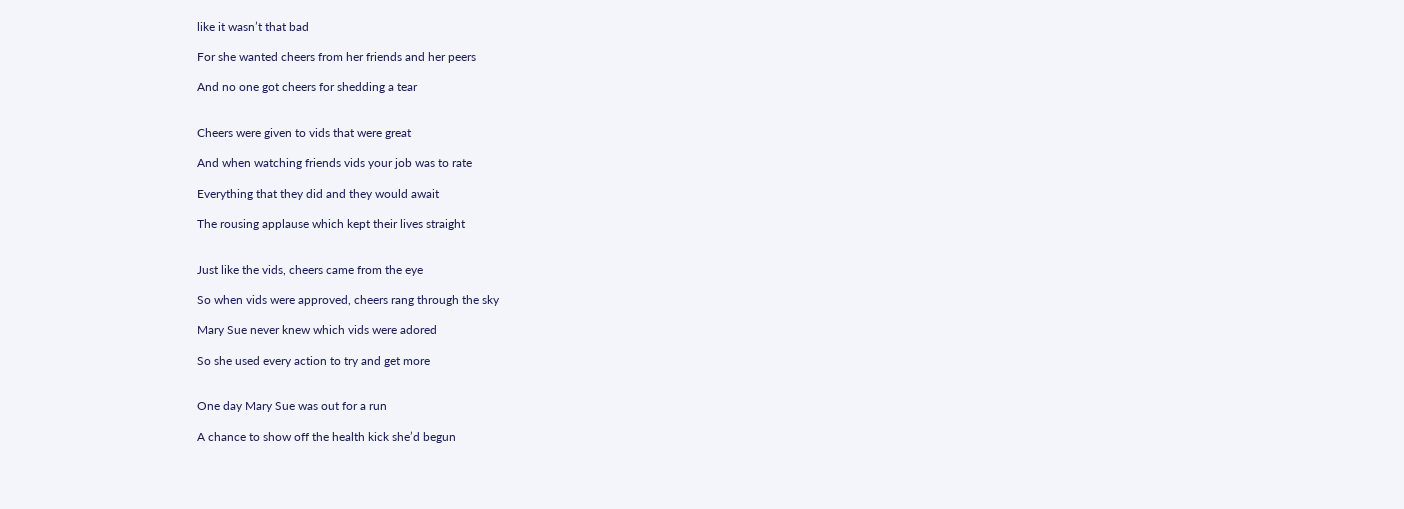like it wasn’t that bad

For she wanted cheers from her friends and her peers

And no one got cheers for shedding a tear


Cheers were given to vids that were great

And when watching friends vids your job was to rate

Everything that they did and they would await

The rousing applause which kept their lives straight


Just like the vids, cheers came from the eye

So when vids were approved, cheers rang through the sky

Mary Sue never knew which vids were adored

So she used every action to try and get more


One day Mary Sue was out for a run

A chance to show off the health kick she’d begun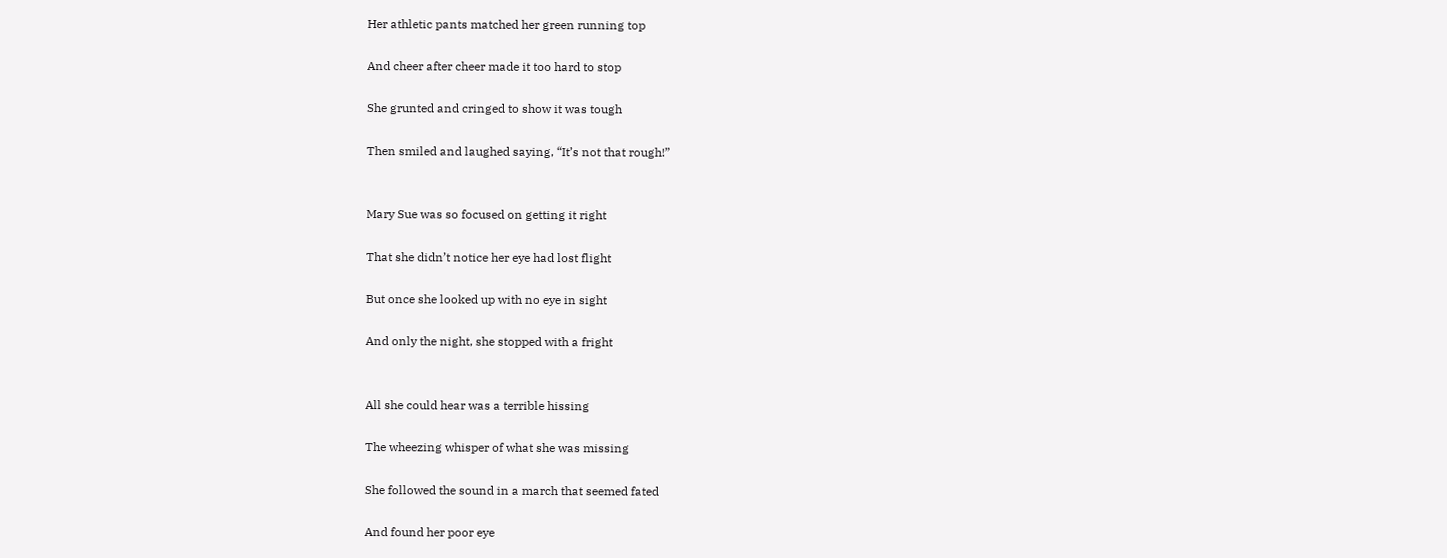Her athletic pants matched her green running top

And cheer after cheer made it too hard to stop

She grunted and cringed to show it was tough

Then smiled and laughed saying, “It’s not that rough!”


Mary Sue was so focused on getting it right

That she didn’t notice her eye had lost flight

But once she looked up with no eye in sight

And only the night, she stopped with a fright


All she could hear was a terrible hissing

The wheezing whisper of what she was missing

She followed the sound in a march that seemed fated

And found her poor eye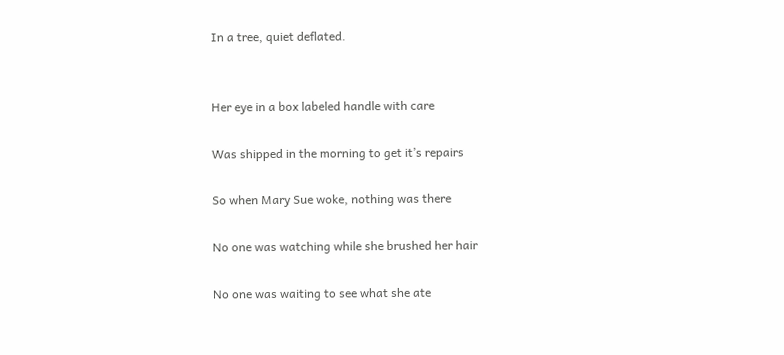In a tree, quiet deflated.


Her eye in a box labeled handle with care

Was shipped in the morning to get it’s repairs

So when Mary Sue woke, nothing was there

No one was watching while she brushed her hair

No one was waiting to see what she ate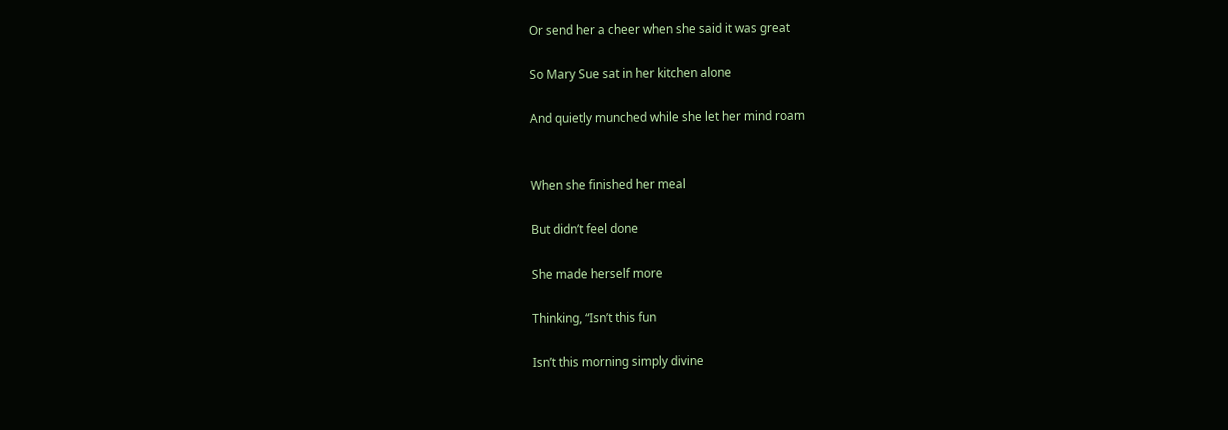Or send her a cheer when she said it was great

So Mary Sue sat in her kitchen alone

And quietly munched while she let her mind roam


When she finished her meal

But didn’t feel done

She made herself more

Thinking, “Isn’t this fun

Isn’t this morning simply divine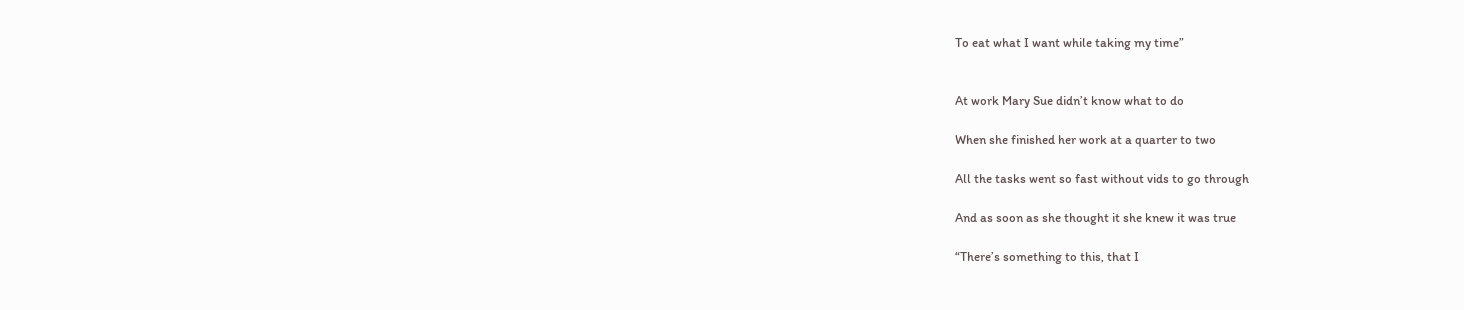To eat what I want while taking my time”


At work Mary Sue didn’t know what to do

When she finished her work at a quarter to two

All the tasks went so fast without vids to go through

And as soon as she thought it she knew it was true

“There’s something to this, that I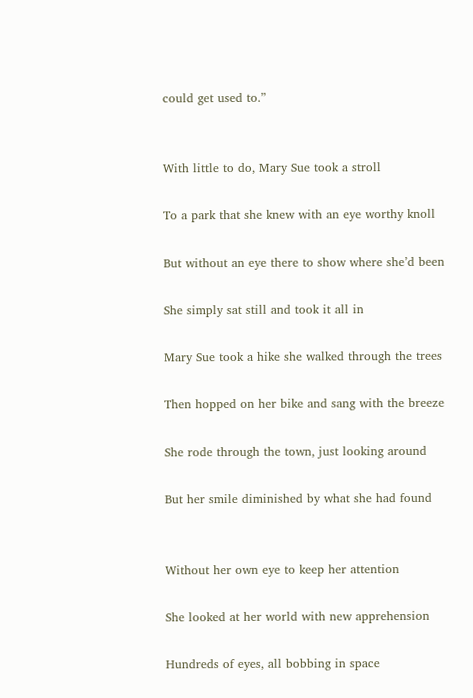could get used to.”


With little to do, Mary Sue took a stroll

To a park that she knew with an eye worthy knoll

But without an eye there to show where she’d been

She simply sat still and took it all in

Mary Sue took a hike she walked through the trees

Then hopped on her bike and sang with the breeze

She rode through the town, just looking around

But her smile diminished by what she had found


Without her own eye to keep her attention

She looked at her world with new apprehension

Hundreds of eyes, all bobbing in space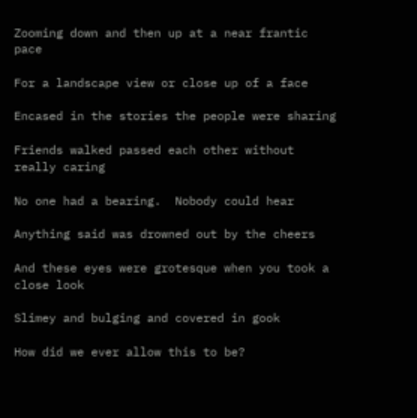Zooming down and then up at a near frantic pace

For a landscape view or close up of a face

Encased in the stories the people were sharing

Friends walked passed each other without really caring

No one had a bearing.  Nobody could hear

Anything said was drowned out by the cheers

And these eyes were grotesque when you took a close look

Slimey and bulging and covered in gook

How did we ever allow this to be?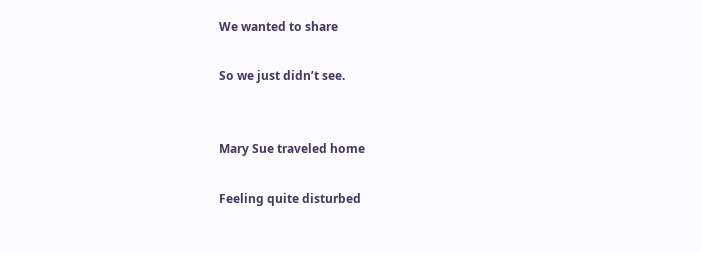We wanted to share

So we just didn’t see.


Mary Sue traveled home

Feeling quite disturbed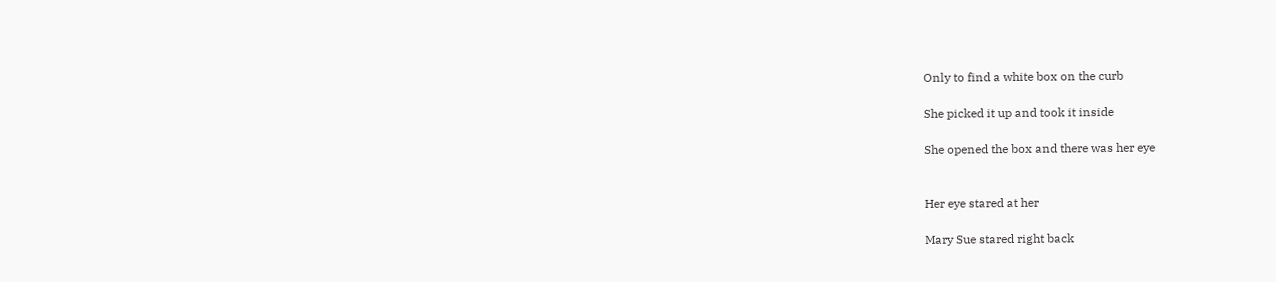Only to find a white box on the curb

She picked it up and took it inside

She opened the box and there was her eye


Her eye stared at her

Mary Sue stared right back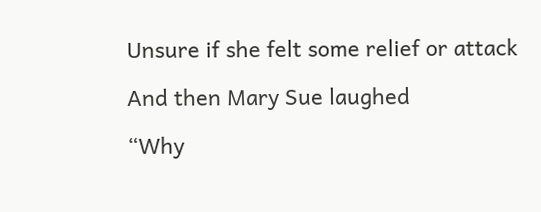Unsure if she felt some relief or attack

And then Mary Sue laughed

“Why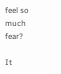feel so much fear?

It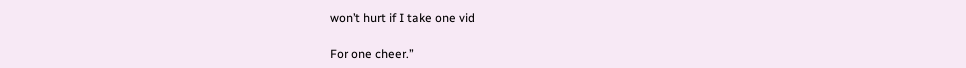won’t hurt if I take one vid

For one cheer.”